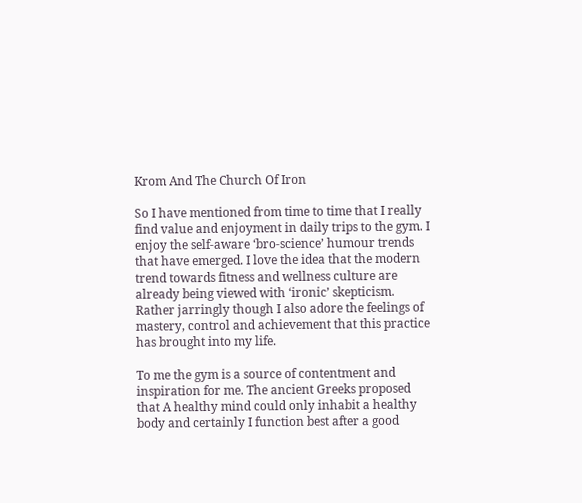Krom And The Church Of Iron

So I have mentioned from time to time that I really find value and enjoyment in daily trips to the gym. I enjoy the self-aware ‘bro-science’ humour trends that have emerged. I love the idea that the modern trend towards fitness and wellness culture are already being viewed with ‘ironic’ skepticism. Rather jarringly though I also adore the feelings of mastery, control and achievement that this practice has brought into my life.

To me the gym is a source of contentment and inspiration for me. The ancient Greeks proposed that A healthy mind could only inhabit a healthy body and certainly I function best after a good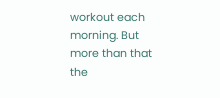workout each morning. But more than that the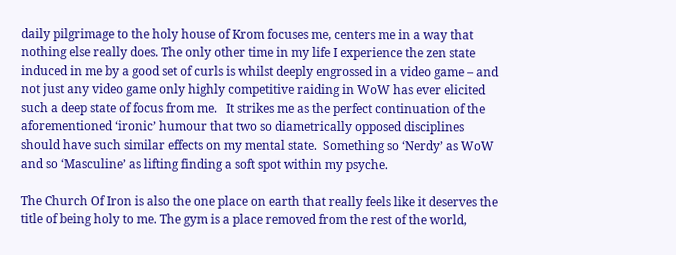daily pilgrimage to the holy house of Krom focuses me, centers me in a way that nothing else really does. The only other time in my life I experience the zen state induced in me by a good set of curls is whilst deeply engrossed in a video game – and not just any video game only highly competitive raiding in WoW has ever elicited such a deep state of focus from me.   It strikes me as the perfect continuation of the aforementioned ‘ironic’ humour that two so diametrically opposed disciplines should have such similar effects on my mental state.  Something so ‘Nerdy’ as WoW and so ‘Masculine’ as lifting finding a soft spot within my psyche.

The Church Of Iron is also the one place on earth that really feels like it deserves the title of being holy to me. The gym is a place removed from the rest of the world,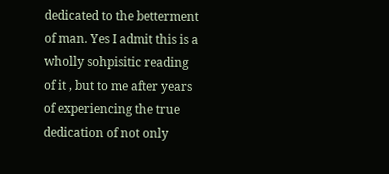dedicated to the betterment of man. Yes I admit this is a wholly sohpisitic reading of it , but to me after years of experiencing the true dedication of not only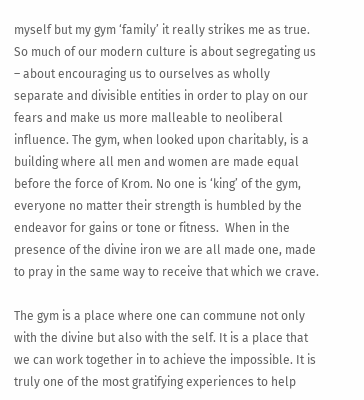myself but my gym ‘family’ it really strikes me as true. So much of our modern culture is about segregating us – about encouraging us to ourselves as wholly separate and divisible entities in order to play on our fears and make us more malleable to neoliberal influence. The gym, when looked upon charitably, is a building where all men and women are made equal before the force of Krom. No one is ‘king’ of the gym, everyone no matter their strength is humbled by the endeavor for gains or tone or fitness.  When in the presence of the divine iron we are all made one, made to pray in the same way to receive that which we crave.

The gym is a place where one can commune not only with the divine but also with the self. It is a place that we can work together in to achieve the impossible. It is truly one of the most gratifying experiences to help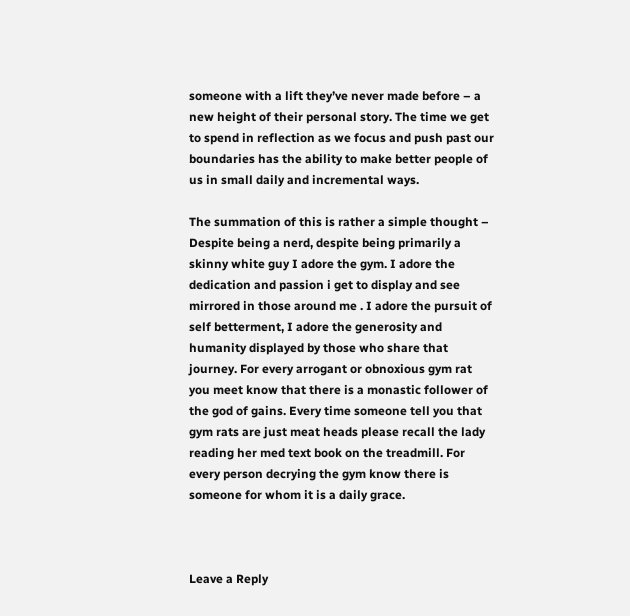someone with a lift they’ve never made before – a new height of their personal story. The time we get to spend in reflection as we focus and push past our boundaries has the ability to make better people of us in small daily and incremental ways.

The summation of this is rather a simple thought – Despite being a nerd, despite being primarily a skinny white guy I adore the gym. I adore the dedication and passion i get to display and see mirrored in those around me . I adore the pursuit of self betterment, I adore the generosity and humanity displayed by those who share that journey. For every arrogant or obnoxious gym rat you meet know that there is a monastic follower of the god of gains. Every time someone tell you that gym rats are just meat heads please recall the lady reading her med text book on the treadmill. For every person decrying the gym know there is someone for whom it is a daily grace.



Leave a Reply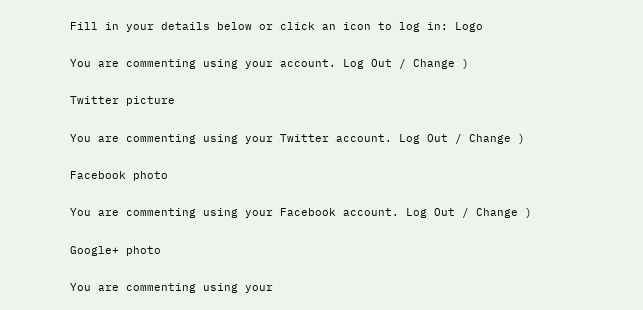Fill in your details below or click an icon to log in: Logo

You are commenting using your account. Log Out / Change )

Twitter picture

You are commenting using your Twitter account. Log Out / Change )

Facebook photo

You are commenting using your Facebook account. Log Out / Change )

Google+ photo

You are commenting using your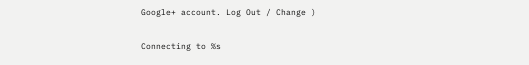Google+ account. Log Out / Change )

Connecting to %s